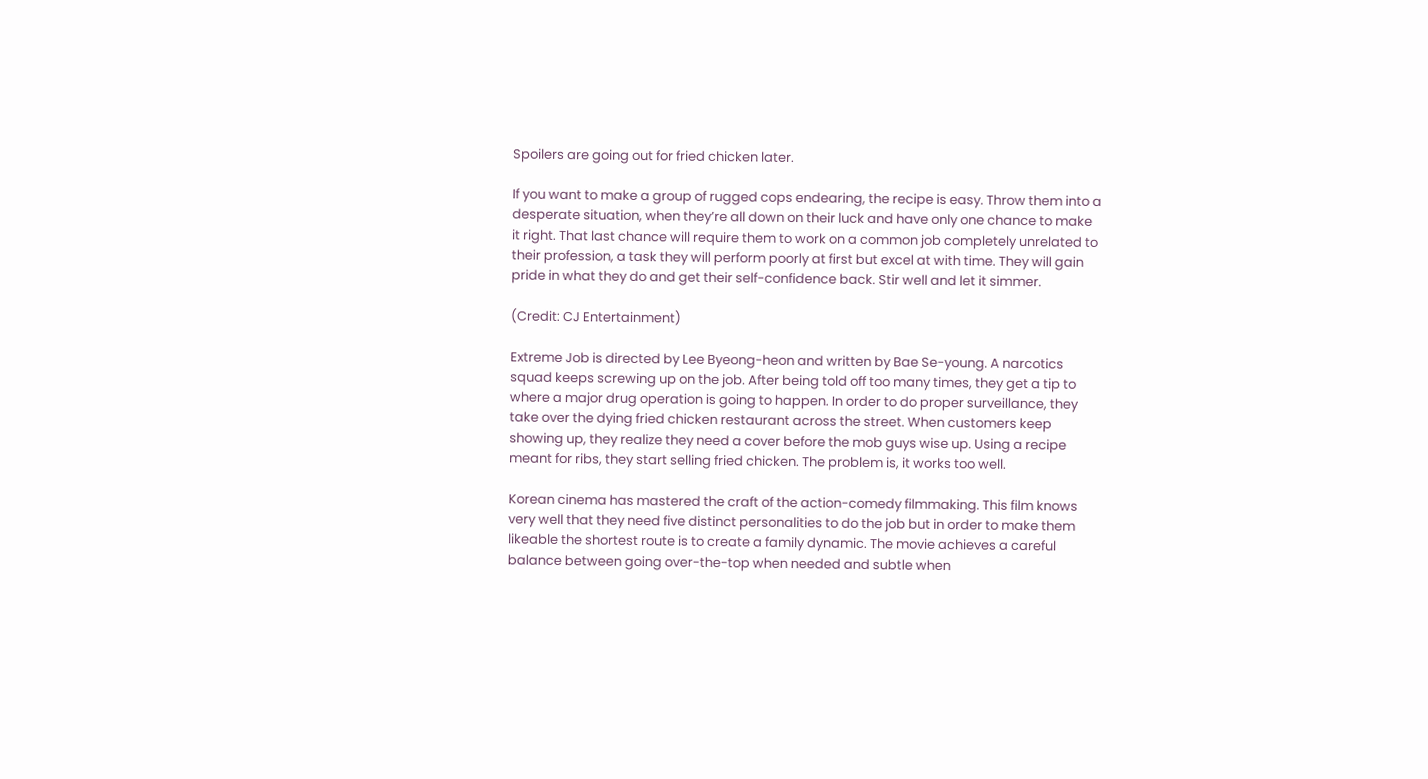Spoilers are going out for fried chicken later.

If you want to make a group of rugged cops endearing, the recipe is easy. Throw them into a desperate situation, when they’re all down on their luck and have only one chance to make it right. That last chance will require them to work on a common job completely unrelated to their profession, a task they will perform poorly at first but excel at with time. They will gain pride in what they do and get their self-confidence back. Stir well and let it simmer.

(Credit: CJ Entertainment)

Extreme Job is directed by Lee Byeong-heon and written by Bae Se-young. A narcotics squad keeps screwing up on the job. After being told off too many times, they get a tip to where a major drug operation is going to happen. In order to do proper surveillance, they take over the dying fried chicken restaurant across the street. When customers keep showing up, they realize they need a cover before the mob guys wise up. Using a recipe meant for ribs, they start selling fried chicken. The problem is, it works too well.

Korean cinema has mastered the craft of the action-comedy filmmaking. This film knows very well that they need five distinct personalities to do the job but in order to make them likeable the shortest route is to create a family dynamic. The movie achieves a careful balance between going over-the-top when needed and subtle when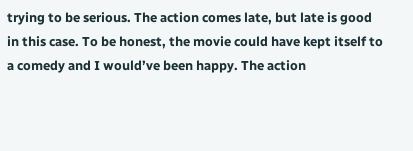trying to be serious. The action comes late, but late is good in this case. To be honest, the movie could have kept itself to a comedy and I would’ve been happy. The action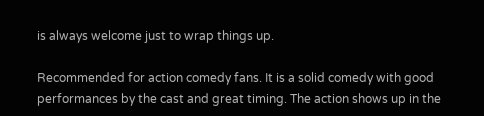is always welcome just to wrap things up.

Recommended for action comedy fans. It is a solid comedy with good performances by the cast and great timing. The action shows up in the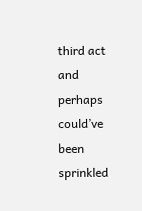third act and perhaps could’ve been sprinkled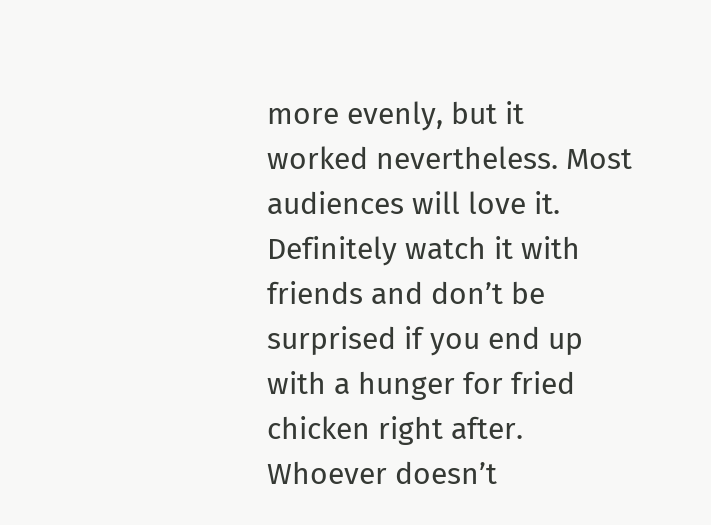more evenly, but it worked nevertheless. Most audiences will love it. Definitely watch it with friends and don’t be surprised if you end up with a hunger for fried chicken right after. Whoever doesn’t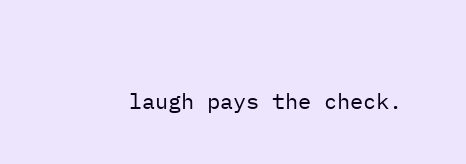laugh pays the check.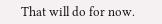That will do for now.